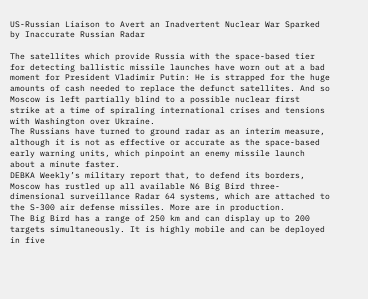US-Russian Liaison to Avert an Inadvertent Nuclear War Sparked by Inaccurate Russian Radar

The satellites which provide Russia with the space-based tier for detecting ballistic missile launches have worn out at a bad moment for President Vladimir Putin: He is strapped for the huge amounts of cash needed to replace the defunct satellites. And so Moscow is left partially blind to a possible nuclear first strike at a time of spiraling international crises and tensions with Washington over Ukraine.
The Russians have turned to ground radar as an interim measure, although it is not as effective or accurate as the space-based early warning units, which pinpoint an enemy missile launch about a minute faster.
DEBKA Weekly’s military report that, to defend its borders, Moscow has rustled up all available N6 Big Bird three-dimensional surveillance Radar 64 systems, which are attached to the S-300 air defense missiles. More are in production.
The Big Bird has a range of 250 km and can display up to 200 targets simultaneously. It is highly mobile and can be deployed in five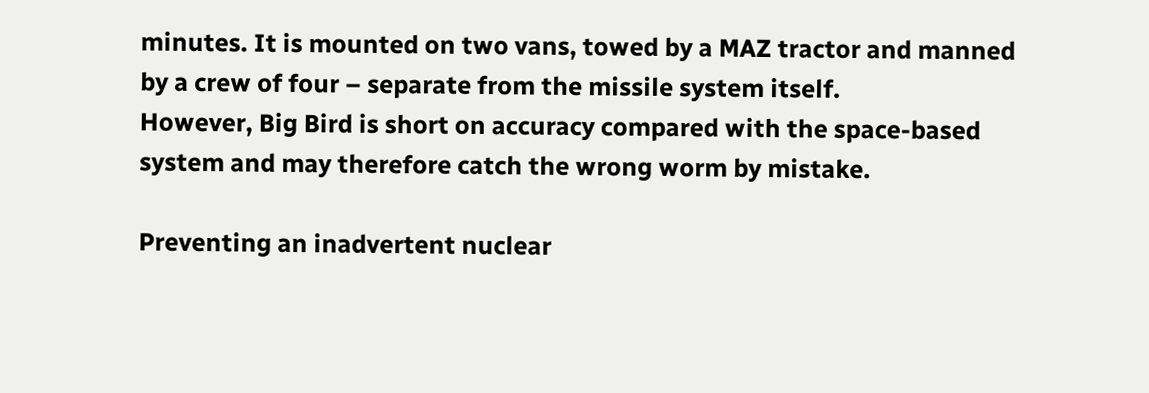minutes. It is mounted on two vans, towed by a MAZ tractor and manned by a crew of four – separate from the missile system itself.
However, Big Bird is short on accuracy compared with the space-based system and may therefore catch the wrong worm by mistake.

Preventing an inadvertent nuclear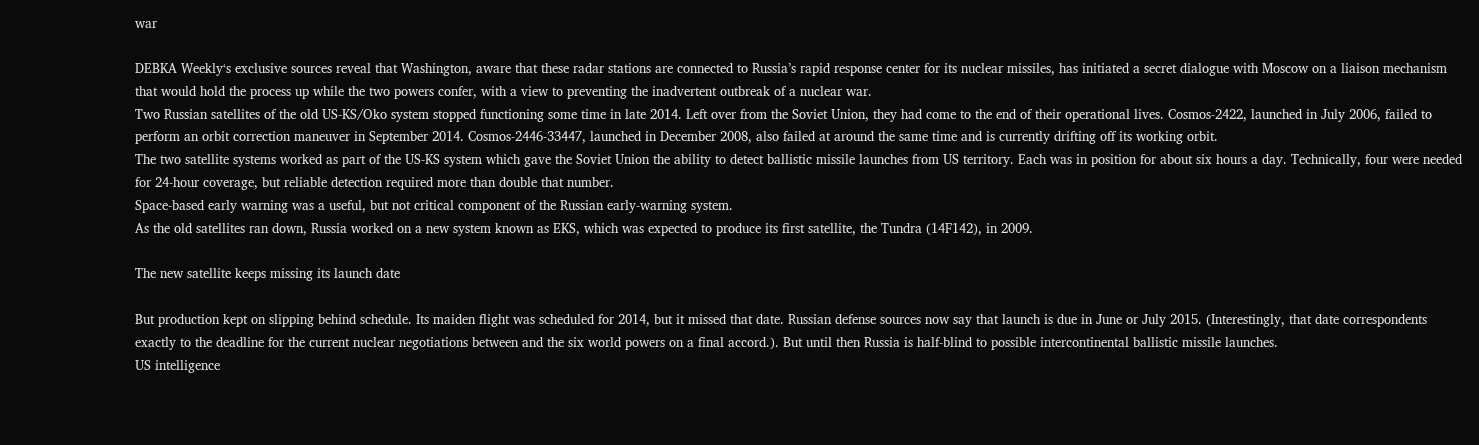war

DEBKA Weekly‘s exclusive sources reveal that Washington, aware that these radar stations are connected to Russia’s rapid response center for its nuclear missiles, has initiated a secret dialogue with Moscow on a liaison mechanism that would hold the process up while the two powers confer, with a view to preventing the inadvertent outbreak of a nuclear war.
Two Russian satellites of the old US-KS/Oko system stopped functioning some time in late 2014. Left over from the Soviet Union, they had come to the end of their operational lives. Cosmos-2422, launched in July 2006, failed to perform an orbit correction maneuver in September 2014. Cosmos-2446-33447, launched in December 2008, also failed at around the same time and is currently drifting off its working orbit.
The two satellite systems worked as part of the US-KS system which gave the Soviet Union the ability to detect ballistic missile launches from US territory. Each was in position for about six hours a day. Technically, four were needed for 24-hour coverage, but reliable detection required more than double that number.
Space-based early warning was a useful, but not critical component of the Russian early-warning system.
As the old satellites ran down, Russia worked on a new system known as EKS, which was expected to produce its first satellite, the Tundra (14F142), in 2009.

The new satellite keeps missing its launch date

But production kept on slipping behind schedule. Its maiden flight was scheduled for 2014, but it missed that date. Russian defense sources now say that launch is due in June or July 2015. (Interestingly, that date correspondents exactly to the deadline for the current nuclear negotiations between and the six world powers on a final accord.). But until then Russia is half-blind to possible intercontinental ballistic missile launches.
US intelligence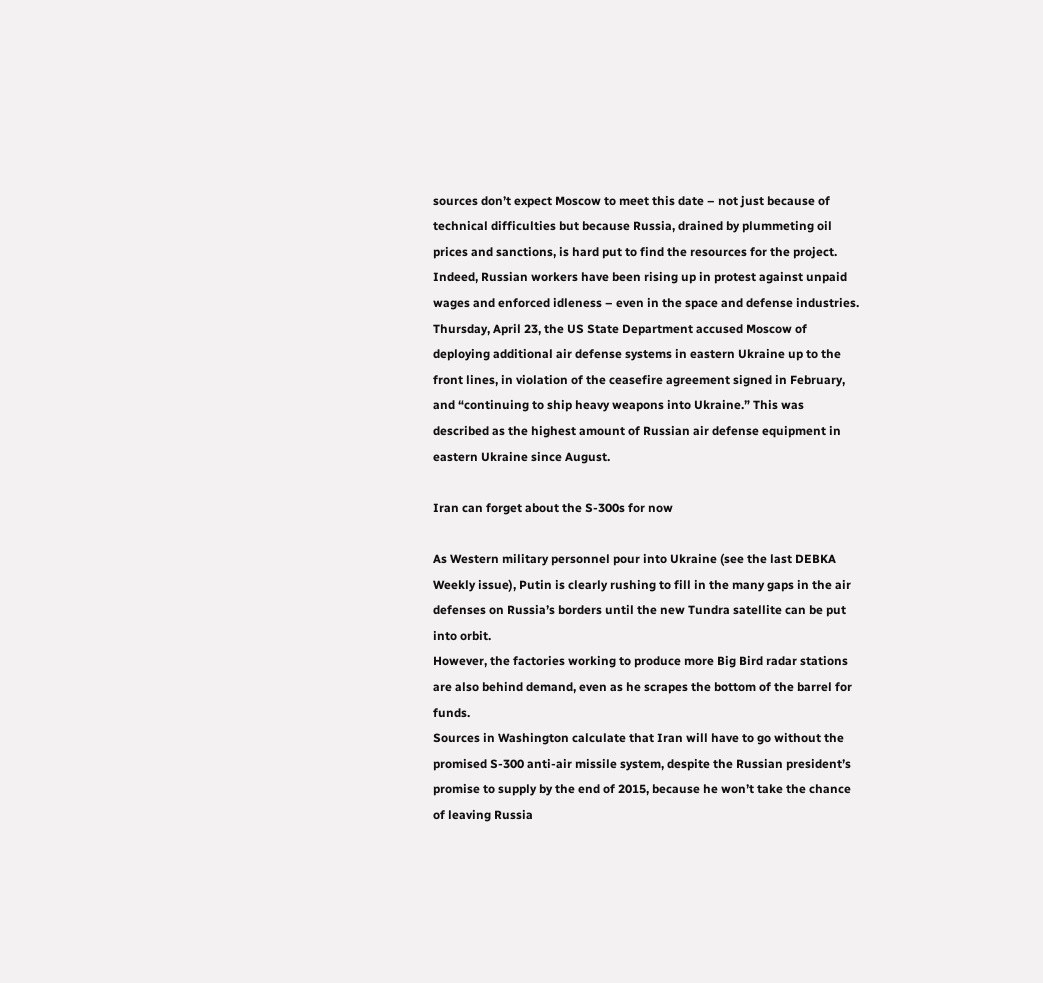sources don’t expect Moscow to meet this date – not just because of technical difficulties but because Russia, drained by plummeting oil prices and sanctions, is hard put to find the resources for the project. Indeed, Russian workers have been rising up in protest against unpaid wages and enforced idleness – even in the space and defense industries.
Thursday, April 23, the US State Department accused Moscow of deploying additional air defense systems in eastern Ukraine up to the front lines, in violation of the ceasefire agreement signed in February, and “continuing to ship heavy weapons into Ukraine.” This was described as the highest amount of Russian air defense equipment in eastern Ukraine since August.

Iran can forget about the S-300s for now

As Western military personnel pour into Ukraine (see the last DEBKA Weekly issue), Putin is clearly rushing to fill in the many gaps in the air defenses on Russia’s borders until the new Tundra satellite can be put into orbit.
However, the factories working to produce more Big Bird radar stations are also behind demand, even as he scrapes the bottom of the barrel for funds.
Sources in Washington calculate that Iran will have to go without the promised S-300 anti-air missile system, despite the Russian president’s promise to supply by the end of 2015, because he won’t take the chance of leaving Russia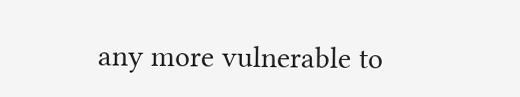any more vulnerable to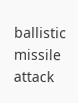ballistic missile attack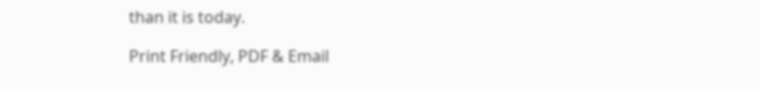than it is today.

Print Friendly, PDF & Email